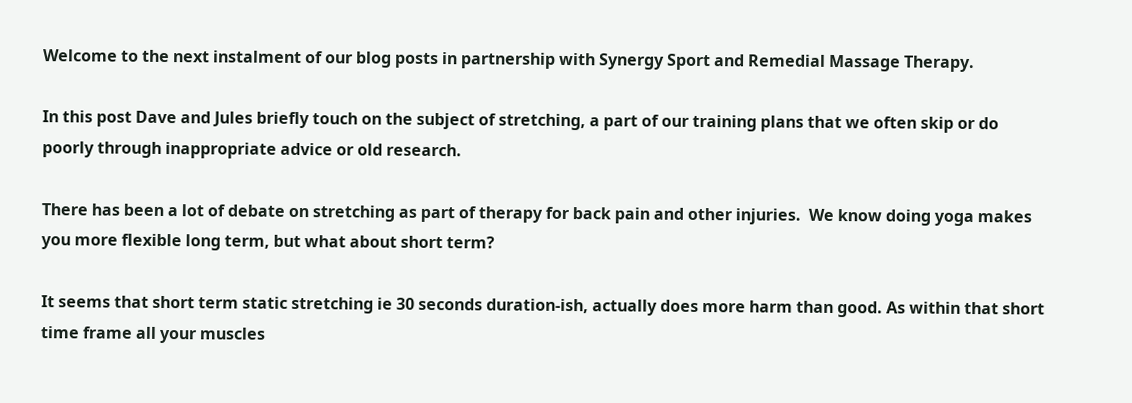Welcome to the next instalment of our blog posts in partnership with Synergy Sport and Remedial Massage Therapy.

In this post Dave and Jules briefly touch on the subject of stretching, a part of our training plans that we often skip or do poorly through inappropriate advice or old research.

There has been a lot of debate on stretching as part of therapy for back pain and other injuries.  We know doing yoga makes you more flexible long term, but what about short term?

It seems that short term static stretching ie 30 seconds duration-ish, actually does more harm than good. As within that short time frame all your muscles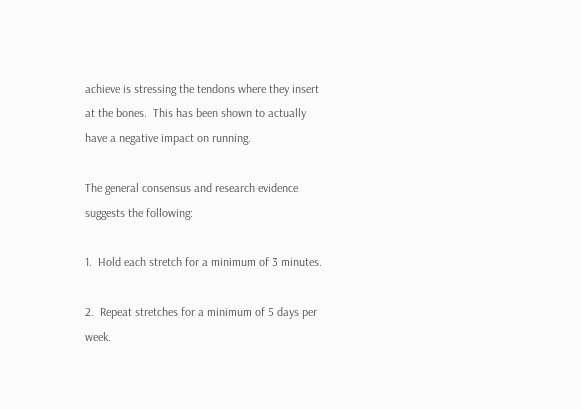achieve is stressing the tendons where they insert at the bones.  This has been shown to actually have a negative impact on running.

The general consensus and research evidence suggests the following:

1.  Hold each stretch for a minimum of 3 minutes.

2.  Repeat stretches for a minimum of 5 days per week.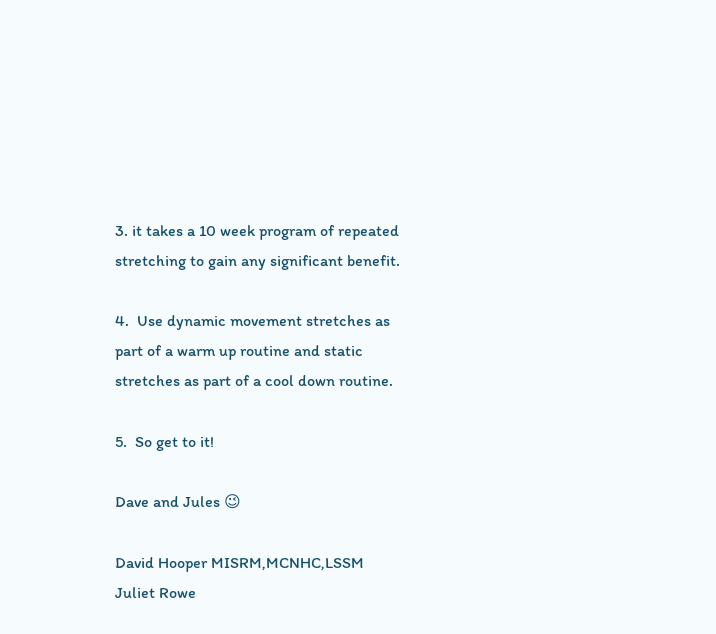3. it takes a 10 week program of repeated stretching to gain any significant benefit.

4.  Use dynamic movement stretches as part of a warm up routine and static stretches as part of a cool down routine.

5.  So get to it!

Dave and Jules 😉

David Hooper MISRM,MCNHC,LSSM                                                                                                  Juliet Rowe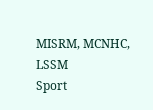MISRM, MCNHC, LSSM                                                                                                    Sport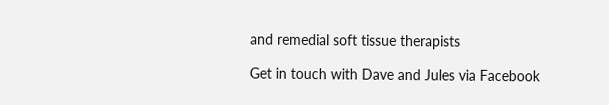and remedial soft tissue therapists

Get in touch with Dave and Jules via Facebook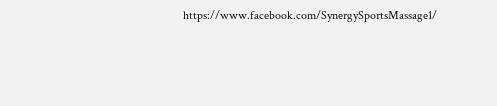https://www.facebook.com/SynergySportsMassage1/